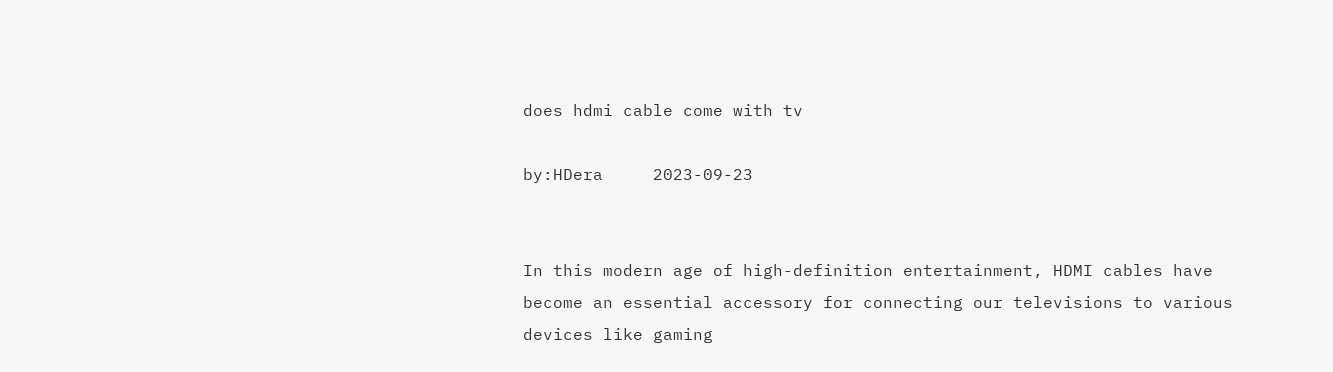does hdmi cable come with tv

by:HDera     2023-09-23


In this modern age of high-definition entertainment, HDMI cables have become an essential accessory for connecting our televisions to various devices like gaming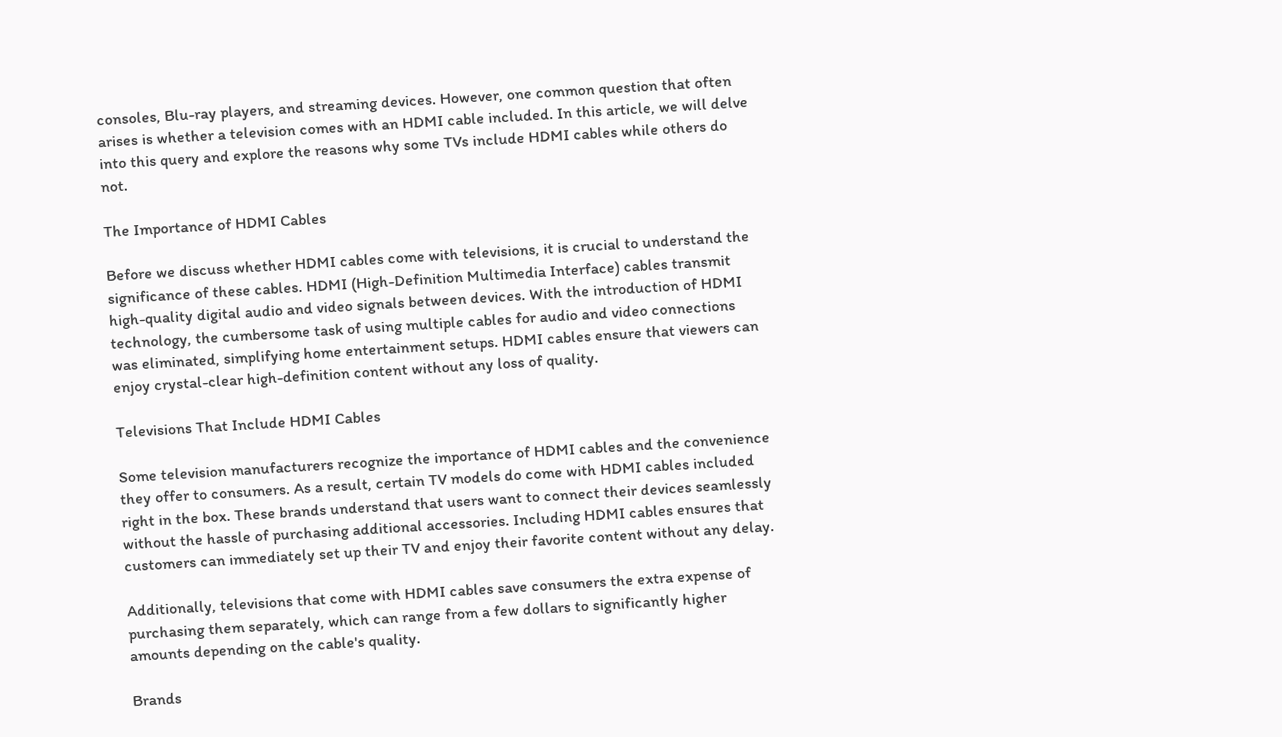consoles, Blu-ray players, and streaming devices. However, one common question that often arises is whether a television comes with an HDMI cable included. In this article, we will delve into this query and explore the reasons why some TVs include HDMI cables while others do not.

The Importance of HDMI Cables

Before we discuss whether HDMI cables come with televisions, it is crucial to understand the significance of these cables. HDMI (High-Definition Multimedia Interface) cables transmit high-quality digital audio and video signals between devices. With the introduction of HDMI technology, the cumbersome task of using multiple cables for audio and video connections was eliminated, simplifying home entertainment setups. HDMI cables ensure that viewers can enjoy crystal-clear high-definition content without any loss of quality.

Televisions That Include HDMI Cables

Some television manufacturers recognize the importance of HDMI cables and the convenience they offer to consumers. As a result, certain TV models do come with HDMI cables included right in the box. These brands understand that users want to connect their devices seamlessly without the hassle of purchasing additional accessories. Including HDMI cables ensures that customers can immediately set up their TV and enjoy their favorite content without any delay.

Additionally, televisions that come with HDMI cables save consumers the extra expense of purchasing them separately, which can range from a few dollars to significantly higher amounts depending on the cable's quality.

Brands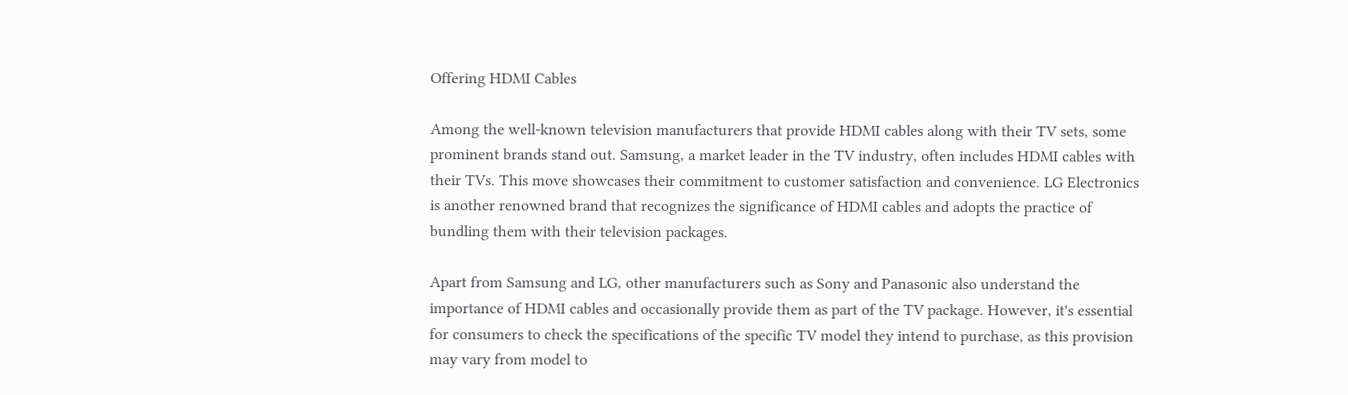Offering HDMI Cables

Among the well-known television manufacturers that provide HDMI cables along with their TV sets, some prominent brands stand out. Samsung, a market leader in the TV industry, often includes HDMI cables with their TVs. This move showcases their commitment to customer satisfaction and convenience. LG Electronics is another renowned brand that recognizes the significance of HDMI cables and adopts the practice of bundling them with their television packages.

Apart from Samsung and LG, other manufacturers such as Sony and Panasonic also understand the importance of HDMI cables and occasionally provide them as part of the TV package. However, it's essential for consumers to check the specifications of the specific TV model they intend to purchase, as this provision may vary from model to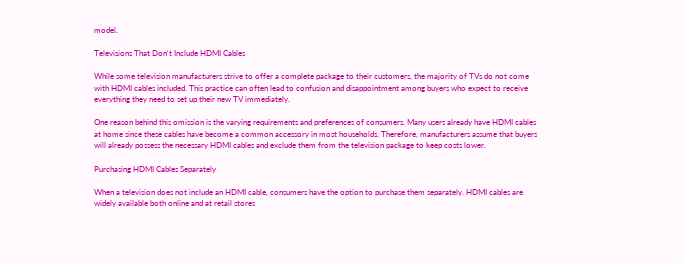model.

Televisions That Don't Include HDMI Cables

While some television manufacturers strive to offer a complete package to their customers, the majority of TVs do not come with HDMI cables included. This practice can often lead to confusion and disappointment among buyers who expect to receive everything they need to set up their new TV immediately.

One reason behind this omission is the varying requirements and preferences of consumers. Many users already have HDMI cables at home since these cables have become a common accessory in most households. Therefore, manufacturers assume that buyers will already possess the necessary HDMI cables and exclude them from the television package to keep costs lower.

Purchasing HDMI Cables Separately

When a television does not include an HDMI cable, consumers have the option to purchase them separately. HDMI cables are widely available both online and at retail stores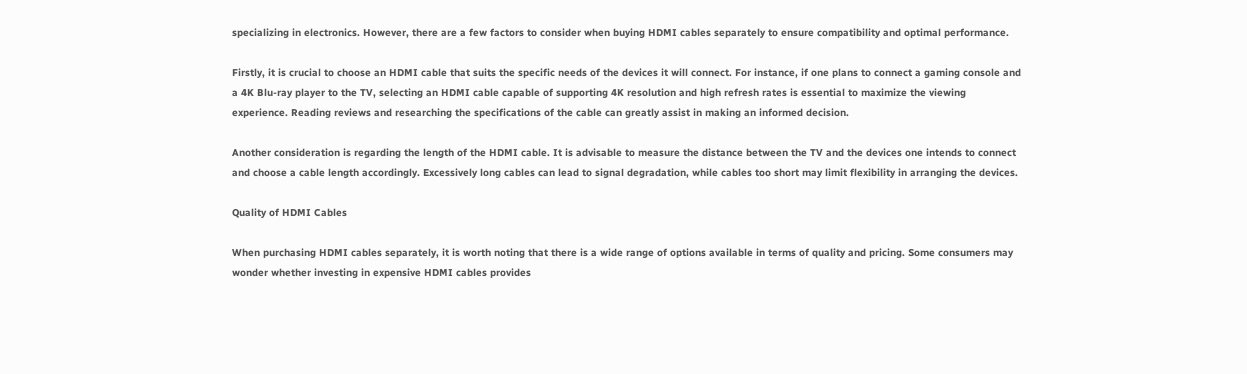specializing in electronics. However, there are a few factors to consider when buying HDMI cables separately to ensure compatibility and optimal performance.

Firstly, it is crucial to choose an HDMI cable that suits the specific needs of the devices it will connect. For instance, if one plans to connect a gaming console and a 4K Blu-ray player to the TV, selecting an HDMI cable capable of supporting 4K resolution and high refresh rates is essential to maximize the viewing experience. Reading reviews and researching the specifications of the cable can greatly assist in making an informed decision.

Another consideration is regarding the length of the HDMI cable. It is advisable to measure the distance between the TV and the devices one intends to connect and choose a cable length accordingly. Excessively long cables can lead to signal degradation, while cables too short may limit flexibility in arranging the devices.

Quality of HDMI Cables

When purchasing HDMI cables separately, it is worth noting that there is a wide range of options available in terms of quality and pricing. Some consumers may wonder whether investing in expensive HDMI cables provides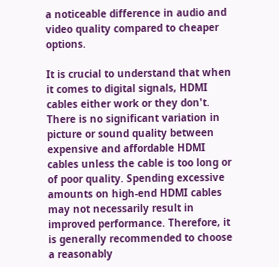a noticeable difference in audio and video quality compared to cheaper options.

It is crucial to understand that when it comes to digital signals, HDMI cables either work or they don't. There is no significant variation in picture or sound quality between expensive and affordable HDMI cables unless the cable is too long or of poor quality. Spending excessive amounts on high-end HDMI cables may not necessarily result in improved performance. Therefore, it is generally recommended to choose a reasonably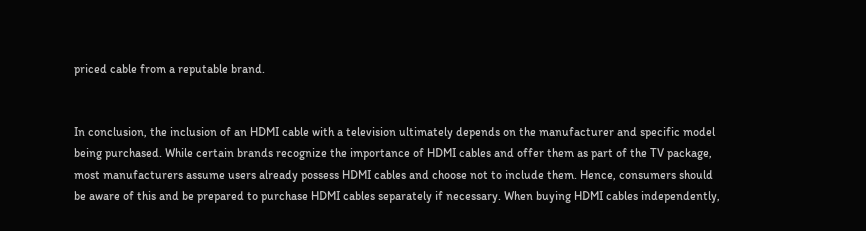priced cable from a reputable brand.


In conclusion, the inclusion of an HDMI cable with a television ultimately depends on the manufacturer and specific model being purchased. While certain brands recognize the importance of HDMI cables and offer them as part of the TV package, most manufacturers assume users already possess HDMI cables and choose not to include them. Hence, consumers should be aware of this and be prepared to purchase HDMI cables separately if necessary. When buying HDMI cables independently,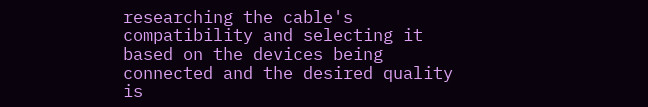researching the cable's compatibility and selecting it based on the devices being connected and the desired quality is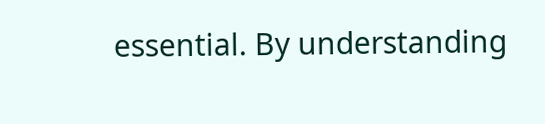essential. By understanding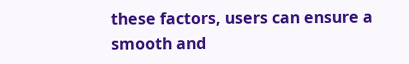these factors, users can ensure a smooth and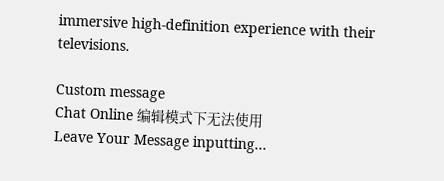immersive high-definition experience with their televisions.

Custom message
Chat Online 编辑模式下无法使用
Leave Your Message inputting...